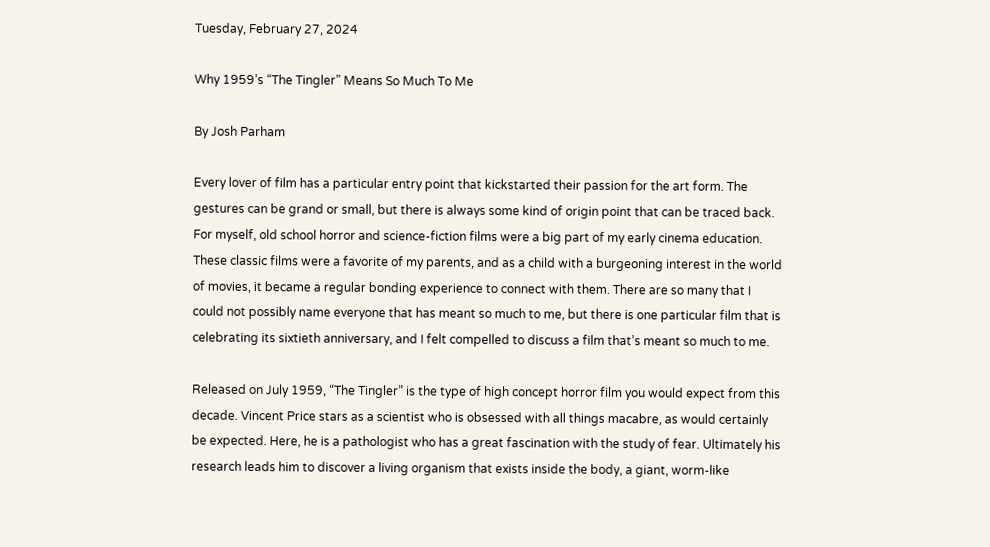Tuesday, February 27, 2024

Why 1959’s “The Tingler” Means So Much To Me

By Josh Parham

Every lover of film has a particular entry point that kickstarted their passion for the art form. The gestures can be grand or small, but there is always some kind of origin point that can be traced back. For myself, old school horror and science-fiction films were a big part of my early cinema education. These classic films were a favorite of my parents, and as a child with a burgeoning interest in the world of movies, it became a regular bonding experience to connect with them. There are so many that I could not possibly name everyone that has meant so much to me, but there is one particular film that is celebrating its sixtieth anniversary, and I felt compelled to discuss a film that’s meant so much to me.

Released on July 1959, “The Tingler” is the type of high concept horror film you would expect from this decade. Vincent Price stars as a scientist who is obsessed with all things macabre, as would certainly be expected. Here, he is a pathologist who has a great fascination with the study of fear. Ultimately his research leads him to discover a living organism that exists inside the body, a giant, worm-like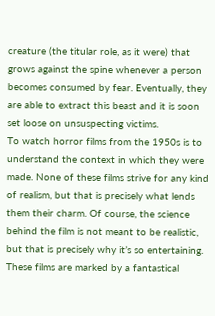creature (the titular role, as it were) that grows against the spine whenever a person becomes consumed by fear. Eventually, they are able to extract this beast and it is soon set loose on unsuspecting victims.
To watch horror films from the 1950s is to understand the context in which they were made. None of these films strive for any kind of realism, but that is precisely what lends them their charm. Of course, the science behind the film is not meant to be realistic, but that is precisely why it’s so entertaining. These films are marked by a fantastical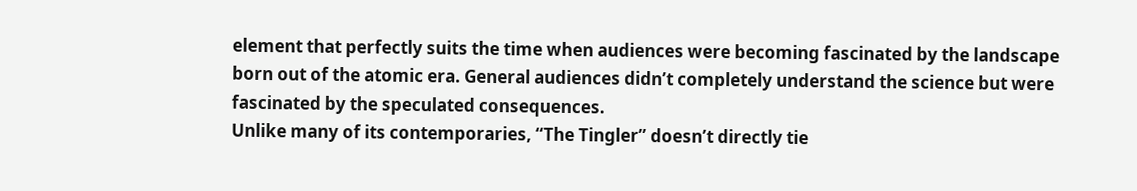element that perfectly suits the time when audiences were becoming fascinated by the landscape born out of the atomic era. General audiences didn’t completely understand the science but were fascinated by the speculated consequences.
Unlike many of its contemporaries, “The Tingler” doesn’t directly tie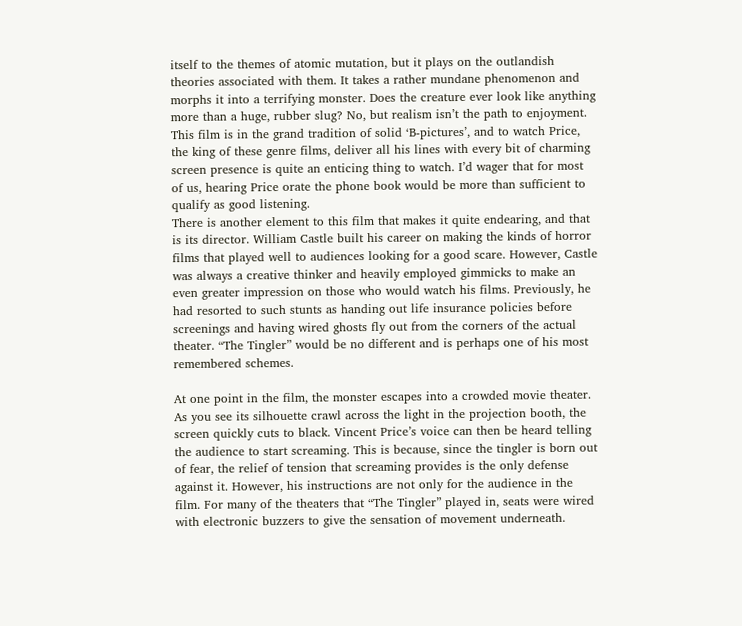itself to the themes of atomic mutation, but it plays on the outlandish theories associated with them. It takes a rather mundane phenomenon and morphs it into a terrifying monster. Does the creature ever look like anything more than a huge, rubber slug? No, but realism isn’t the path to enjoyment. This film is in the grand tradition of solid ‘B-pictures’, and to watch Price, the king of these genre films, deliver all his lines with every bit of charming screen presence is quite an enticing thing to watch. I’d wager that for most of us, hearing Price orate the phone book would be more than sufficient to qualify as good listening.
There is another element to this film that makes it quite endearing, and that is its director. William Castle built his career on making the kinds of horror films that played well to audiences looking for a good scare. However, Castle was always a creative thinker and heavily employed gimmicks to make an even greater impression on those who would watch his films. Previously, he had resorted to such stunts as handing out life insurance policies before screenings and having wired ghosts fly out from the corners of the actual theater. “The Tingler” would be no different and is perhaps one of his most remembered schemes.

At one point in the film, the monster escapes into a crowded movie theater. As you see its silhouette crawl across the light in the projection booth, the screen quickly cuts to black. Vincent Price’s voice can then be heard telling the audience to start screaming. This is because, since the tingler is born out of fear, the relief of tension that screaming provides is the only defense against it. However, his instructions are not only for the audience in the film. For many of the theaters that “The Tingler” played in, seats were wired with electronic buzzers to give the sensation of movement underneath.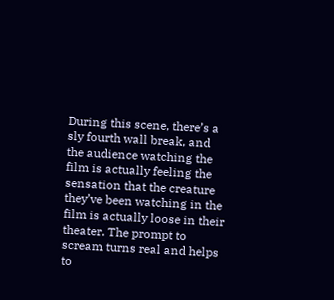During this scene, there’s a sly fourth wall break, and the audience watching the film is actually feeling the sensation that the creature they’ve been watching in the film is actually loose in their theater. The prompt to scream turns real and helps to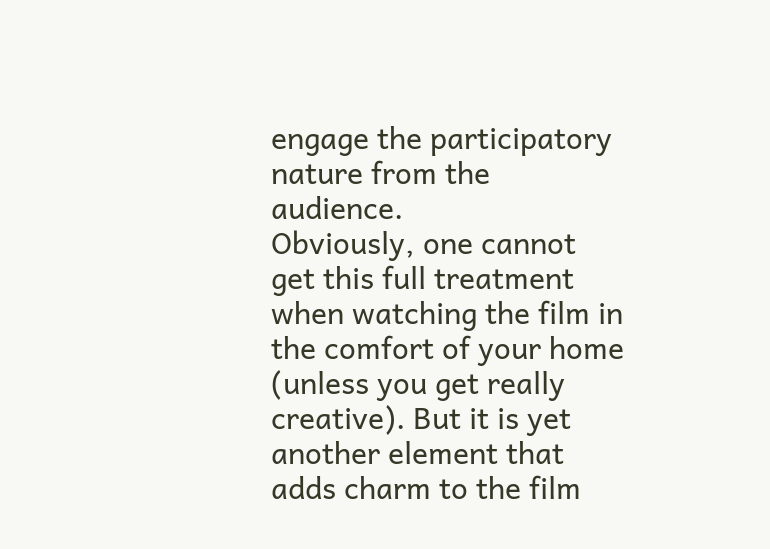engage the participatory nature from the audience.
Obviously, one cannot get this full treatment when watching the film in the comfort of your home (unless you get really creative). But it is yet another element that adds charm to the film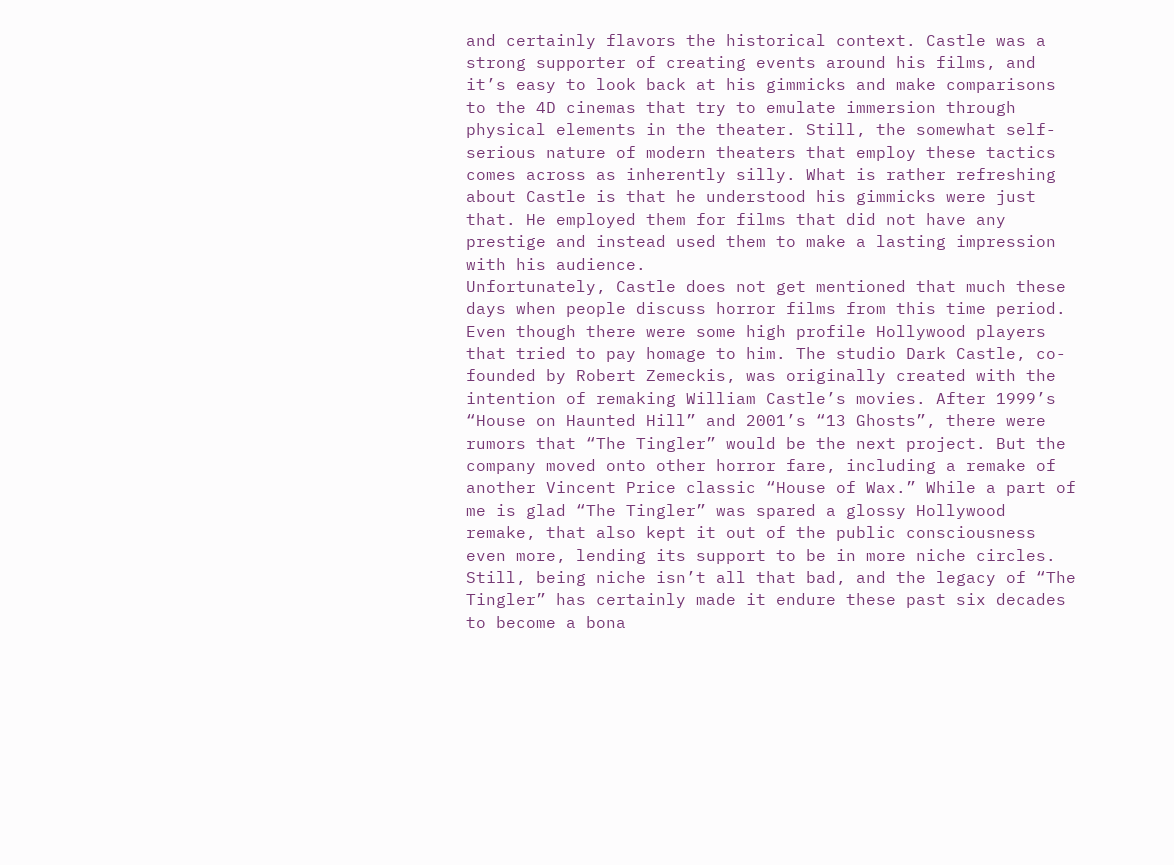and certainly flavors the historical context. Castle was a strong supporter of creating events around his films, and it’s easy to look back at his gimmicks and make comparisons to the 4D cinemas that try to emulate immersion through physical elements in the theater. Still, the somewhat self-serious nature of modern theaters that employ these tactics comes across as inherently silly. What is rather refreshing about Castle is that he understood his gimmicks were just that. He employed them for films that did not have any prestige and instead used them to make a lasting impression with his audience.
Unfortunately, Castle does not get mentioned that much these days when people discuss horror films from this time period. Even though there were some high profile Hollywood players that tried to pay homage to him. The studio Dark Castle, co-founded by Robert Zemeckis, was originally created with the intention of remaking William Castle’s movies. After 1999’s “House on Haunted Hill” and 2001’s “13 Ghosts”, there were rumors that “The Tingler” would be the next project. But the company moved onto other horror fare, including a remake of another Vincent Price classic “House of Wax.” While a part of me is glad “The Tingler” was spared a glossy Hollywood remake, that also kept it out of the public consciousness even more, lending its support to be in more niche circles.
Still, being niche isn’t all that bad, and the legacy of “The Tingler” has certainly made it endure these past six decades to become a bona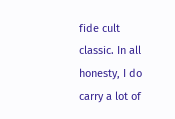fide cult classic. In all honesty, I do carry a lot of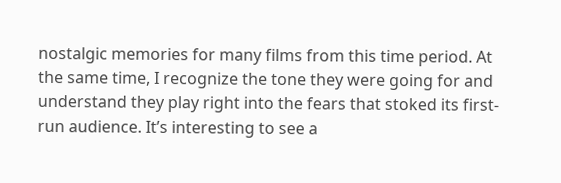nostalgic memories for many films from this time period. At the same time, I recognize the tone they were going for and understand they play right into the fears that stoked its first-run audience. It’s interesting to see a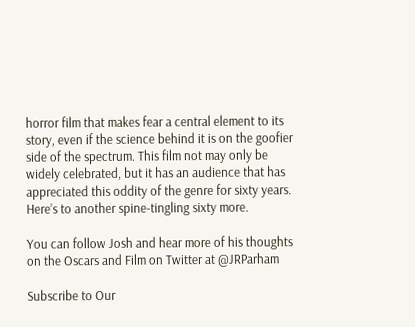horror film that makes fear a central element to its story, even if the science behind it is on the goofier side of the spectrum. This film not may only be widely celebrated, but it has an audience that has appreciated this oddity of the genre for sixty years. Here’s to another spine-tingling sixty more.

You can follow Josh and hear more of his thoughts on the Oscars and Film on Twitter at @JRParham

Subscribe to Our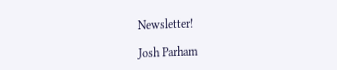Newsletter!

Josh Parham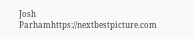Josh Parhamhttps://nextbestpicture.com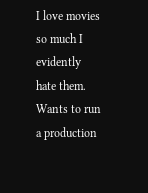I love movies so much I evidently hate them. Wants to run a production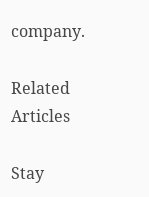company.

Related Articles

Stay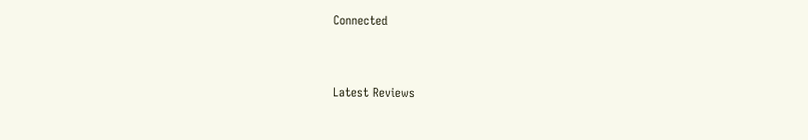Connected


Latest Reviews